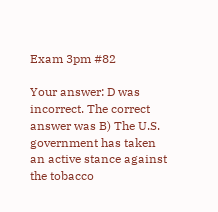Exam 3pm #82

Your answer: D was incorrect. The correct answer was B) The U.S. government has taken an active stance against the tobacco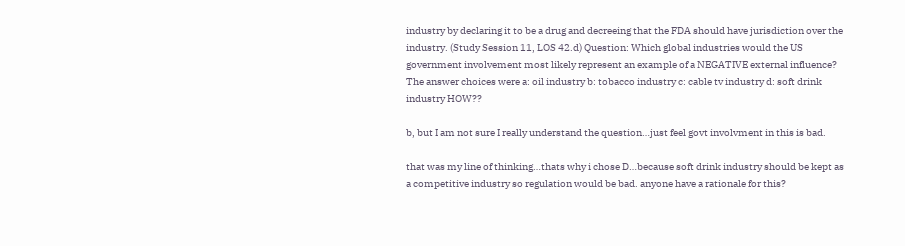industry by declaring it to be a drug and decreeing that the FDA should have jurisdiction over the industry. (Study Session 11, LOS 42.d) Question: Which global industries would the US government involvement most likely represent an example of a NEGATIVE external influence? The answer choices were a: oil industry b: tobacco industry c: cable tv industry d: soft drink industry HOW??

b, but I am not sure I really understand the question…just feel govt involvment in this is bad.

that was my line of thinking…thats why i chose D…because soft drink industry should be kept as a competitive industry so regulation would be bad. anyone have a rationale for this?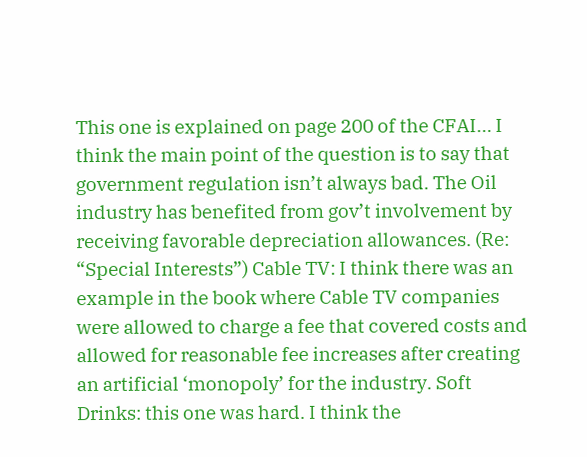This one is explained on page 200 of the CFAI… I think the main point of the question is to say that government regulation isn’t always bad. The Oil industry has benefited from gov’t involvement by receiving favorable depreciation allowances. (Re: “Special Interests”) Cable TV: I think there was an example in the book where Cable TV companies were allowed to charge a fee that covered costs and allowed for reasonable fee increases after creating an artificial ‘monopoly’ for the industry. Soft Drinks: this one was hard. I think the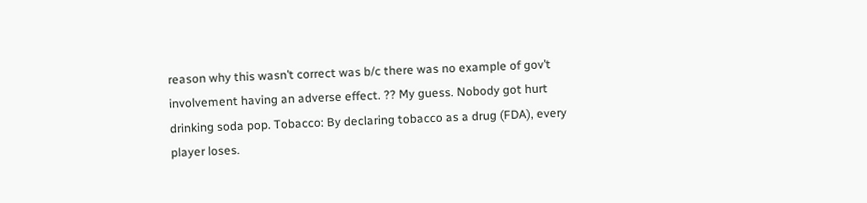reason why this wasn’t correct was b/c there was no example of gov’t involvement having an adverse effect. ?? My guess. Nobody got hurt drinking soda pop. Tobacco: By declaring tobacco as a drug (FDA), every player loses.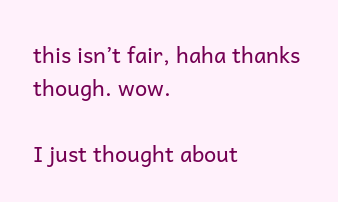this isn’t fair, haha thanks though. wow.

I just thought about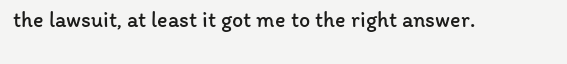the lawsuit, at least it got me to the right answer.